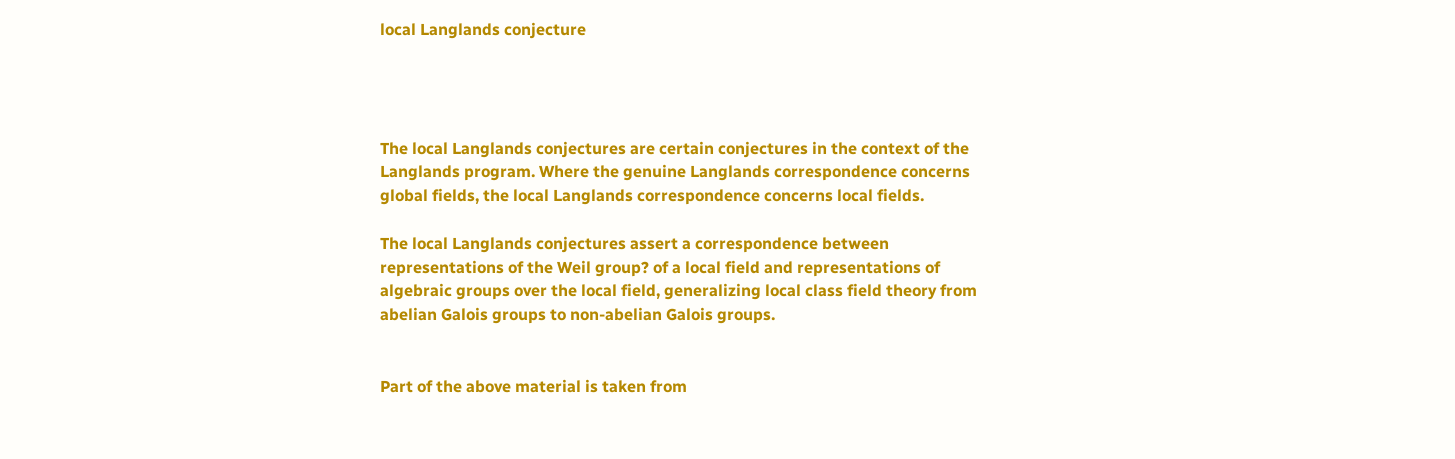local Langlands conjecture




The local Langlands conjectures are certain conjectures in the context of the Langlands program. Where the genuine Langlands correspondence concerns global fields, the local Langlands correspondence concerns local fields.

The local Langlands conjectures assert a correspondence between representations of the Weil group? of a local field and representations of algebraic groups over the local field, generalizing local class field theory from abelian Galois groups to non-abelian Galois groups.


Part of the above material is taken from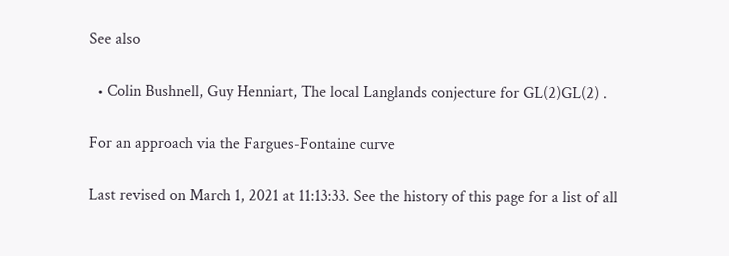See also

  • Colin Bushnell, Guy Henniart, The local Langlands conjecture for GL(2)GL(2) .

For an approach via the Fargues-Fontaine curve

Last revised on March 1, 2021 at 11:13:33. See the history of this page for a list of all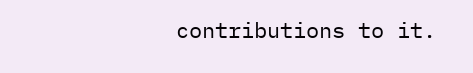contributions to it.